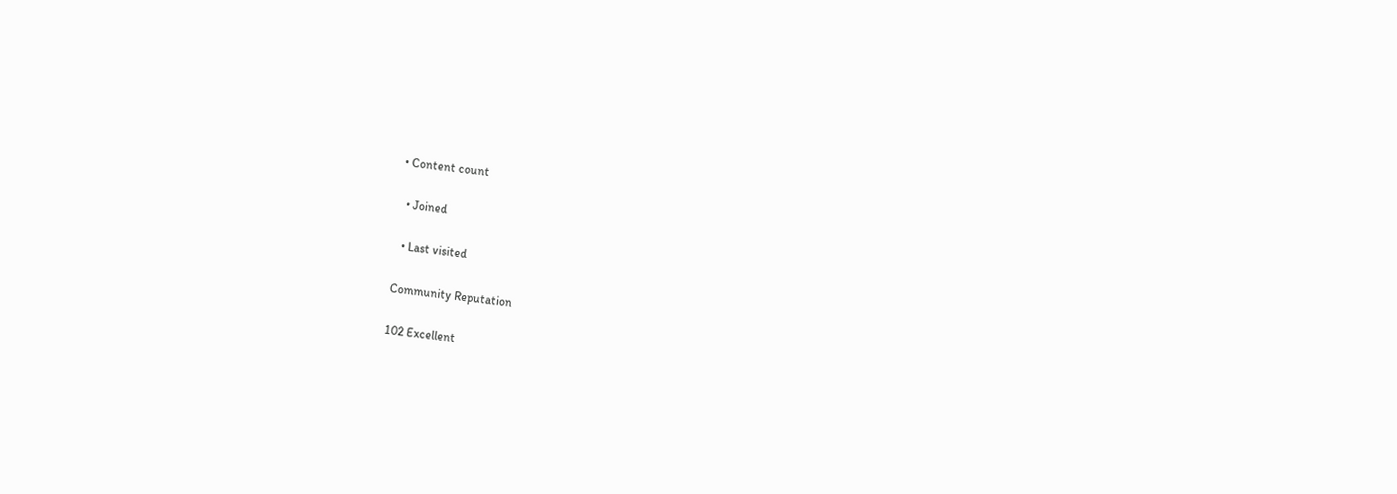• Content count

  • Joined

  • Last visited

Community Reputation

102 Excellent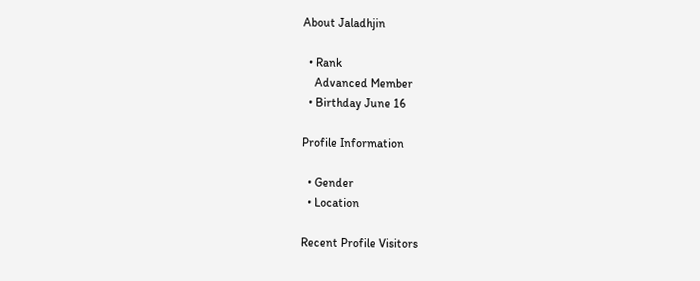About Jaladhjin

  • Rank
    Advanced Member
  • Birthday June 16

Profile Information

  • Gender
  • Location

Recent Profile Visitors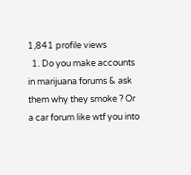1,841 profile views
  1. Do you make accounts in marijuana forums & ask them why they smoke ? Or a car forum like wtf you into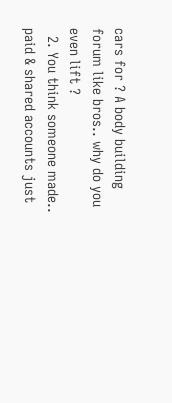cars for ? A body building forum like bros.. why do you even lift ?
  2. You think someone made.. paid & shared accounts just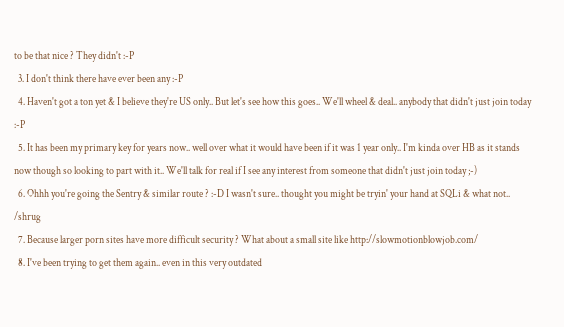to be that nice ? They didn't :-P
  3. I don't think there have ever been any :-P
  4. Haven't got a ton yet & I believe they're US only.. But let's see how this goes.. We'll wheel & deal.. anybody that didn't just join today :-P
  5. It has been my primary key for years now.. well over what it would have been if it was 1 year only.. I'm kinda over HB as it stands now though so looking to part with it.. We'll talk for real if I see any interest from someone that didn't just join today ;-)
  6. Ohhh you're going the Sentry & similar route ? :-D I wasn't sure.. thought you might be tryin' your hand at SQLi & what not.. /shrug
  7. Because larger porn sites have more difficult security ? What about a small site like http://slowmotionblowjob.com/
  8. I've been trying to get them again.. even in this very outdated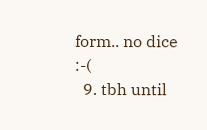form.. no dice :-(
  9. tbh until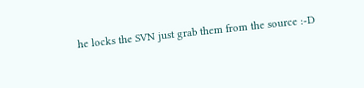he locks the SVN just grab them from the source :-D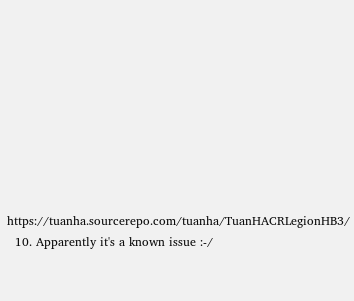https://tuanha.sourcerepo.com/tuanha/TuanHACRLegionHB3/
  10. Apparently it's a known issue :-/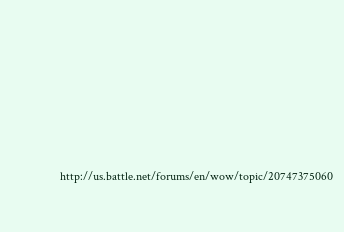http://us.battle.net/forums/en/wow/topic/20747375060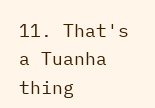11. That's a Tuanha thing